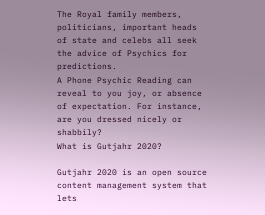The Royal family members, politicians, important heads of state and celebs all seek the advice of Psychics for predictions.
A Phone Psychic Reading can reveal to you joy, or absence of expectation. For instance, are you dressed nicely or shabbily?
What is Gutjahr 2020?

Gutjahr 2020 is an open source content management system that lets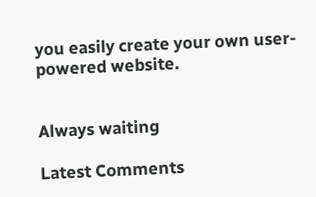you easily create your own user-powered website.


Always waiting

Latest Comments